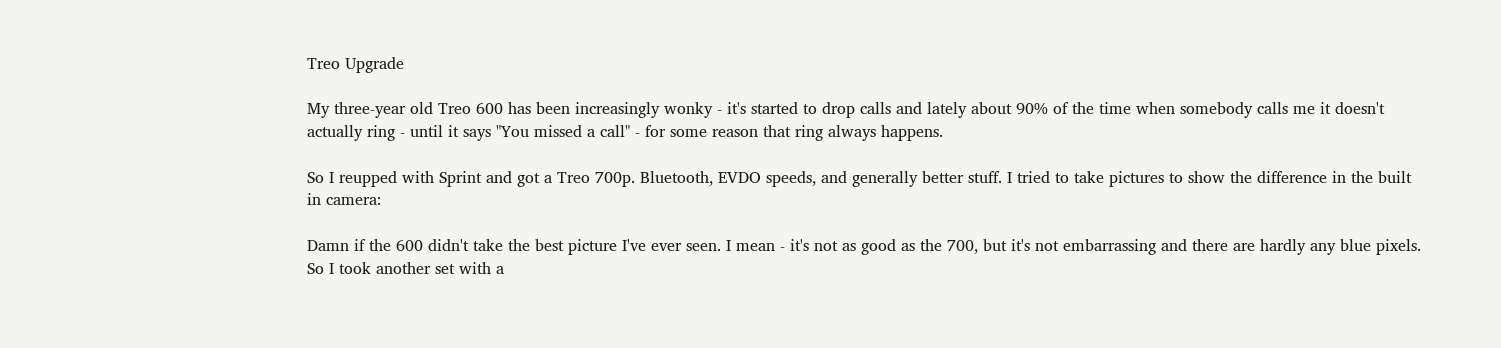Treo Upgrade

My three-year old Treo 600 has been increasingly wonky - it's started to drop calls and lately about 90% of the time when somebody calls me it doesn't actually ring - until it says "You missed a call" - for some reason that ring always happens.

So I reupped with Sprint and got a Treo 700p. Bluetooth, EVDO speeds, and generally better stuff. I tried to take pictures to show the difference in the built in camera:

Damn if the 600 didn't take the best picture I've ever seen. I mean - it's not as good as the 700, but it's not embarrassing and there are hardly any blue pixels. So I took another set with a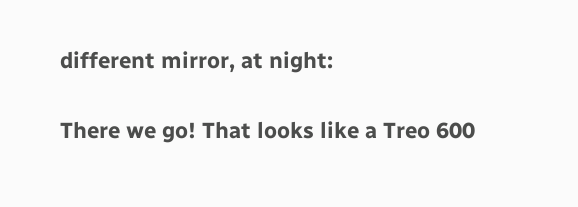different mirror, at night:

There we go! That looks like a Treo 600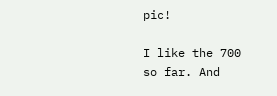pic!

I like the 700 so far. And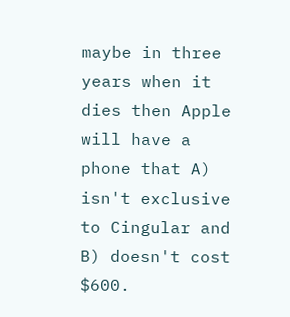maybe in three years when it dies then Apple will have a phone that A) isn't exclusive to Cingular and B) doesn't cost $600.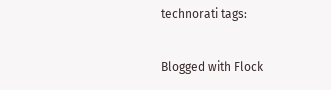technorati tags:

Blogged with Flock